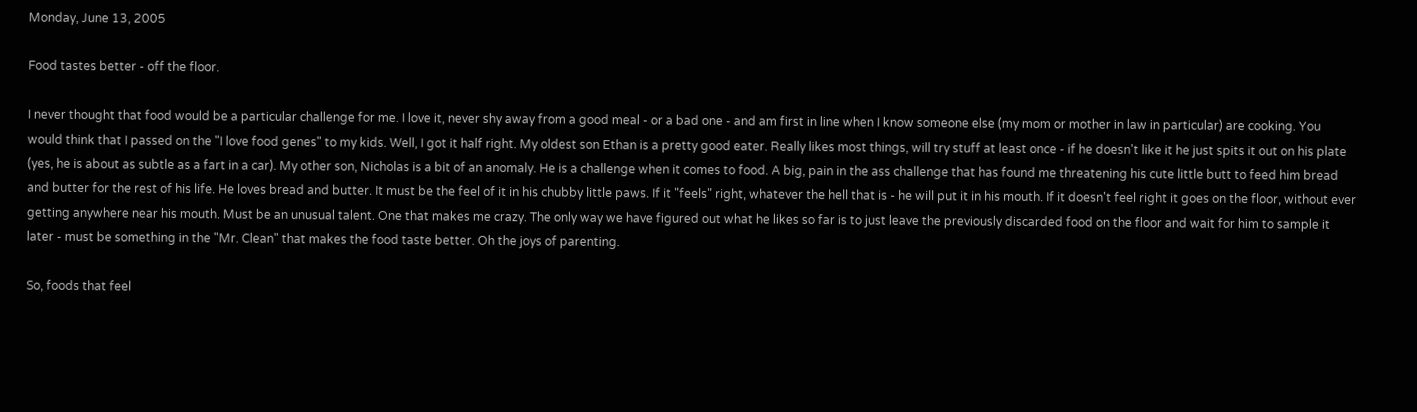Monday, June 13, 2005

Food tastes better - off the floor.

I never thought that food would be a particular challenge for me. I love it, never shy away from a good meal - or a bad one - and am first in line when I know someone else (my mom or mother in law in particular) are cooking. You would think that I passed on the "I love food genes" to my kids. Well, I got it half right. My oldest son Ethan is a pretty good eater. Really likes most things, will try stuff at least once - if he doesn't like it he just spits it out on his plate (yes, he is about as subtle as a fart in a car). My other son, Nicholas is a bit of an anomaly. He is a challenge when it comes to food. A big, pain in the ass challenge that has found me threatening his cute little butt to feed him bread and butter for the rest of his life. He loves bread and butter. It must be the feel of it in his chubby little paws. If it "feels" right, whatever the hell that is - he will put it in his mouth. If it doesn't feel right it goes on the floor, without ever getting anywhere near his mouth. Must be an unusual talent. One that makes me crazy. The only way we have figured out what he likes so far is to just leave the previously discarded food on the floor and wait for him to sample it later - must be something in the "Mr. Clean" that makes the food taste better. Oh the joys of parenting.

So, foods that feel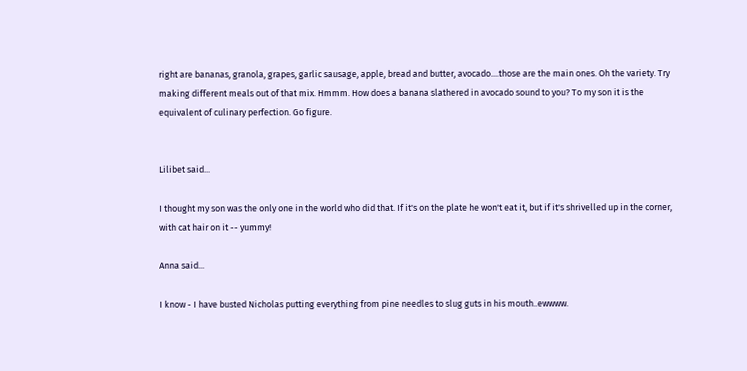right are bananas, granola, grapes, garlic sausage, apple, bread and butter, avocado....those are the main ones. Oh the variety. Try making different meals out of that mix. Hmmm. How does a banana slathered in avocado sound to you? To my son it is the equivalent of culinary perfection. Go figure.


Lilibet said...

I thought my son was the only one in the world who did that. If it's on the plate he won't eat it, but if it's shrivelled up in the corner, with cat hair on it -- yummy!

Anna said...

I know - I have busted Nicholas putting everything from pine needles to slug guts in his mouth..ewwww.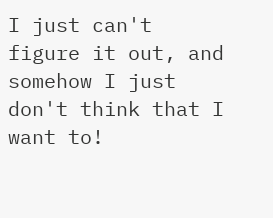I just can't figure it out, and somehow I just don't think that I want to!